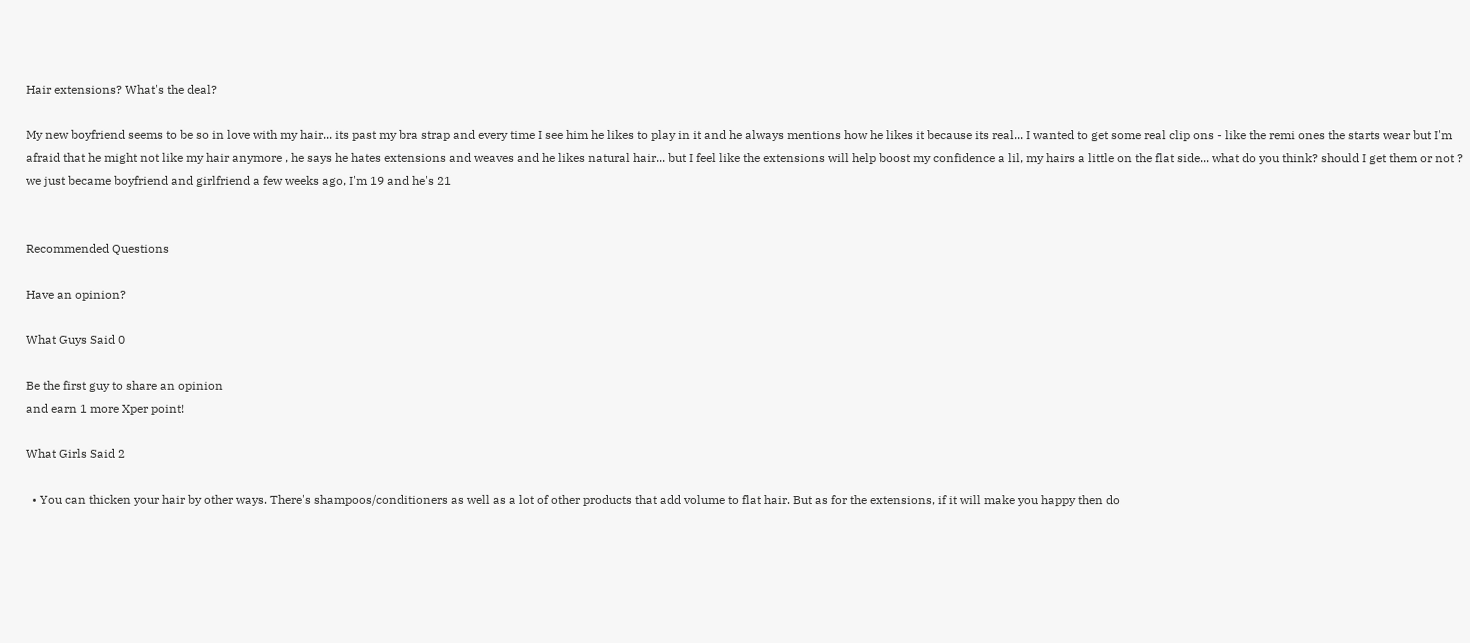Hair extensions? What's the deal?

My new boyfriend seems to be so in love with my hair... its past my bra strap and every time I see him he likes to play in it and he always mentions how he likes it because its real... I wanted to get some real clip ons - like the remi ones the starts wear but I'm afraid that he might not like my hair anymore , he says he hates extensions and weaves and he likes natural hair... but I feel like the extensions will help boost my confidence a lil, my hairs a little on the flat side... what do you think? should I get them or not ? we just became boyfriend and girlfriend a few weeks ago, I'm 19 and he's 21


Recommended Questions

Have an opinion?

What Guys Said 0

Be the first guy to share an opinion
and earn 1 more Xper point!

What Girls Said 2

  • You can thicken your hair by other ways. There's shampoos/conditioners as well as a lot of other products that add volume to flat hair. But as for the extensions, if it will make you happy then do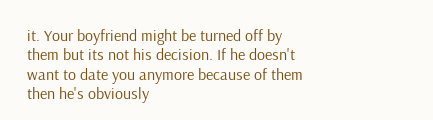it. Your boyfriend might be turned off by them but its not his decision. If he doesn't want to date you anymore because of them then he's obviously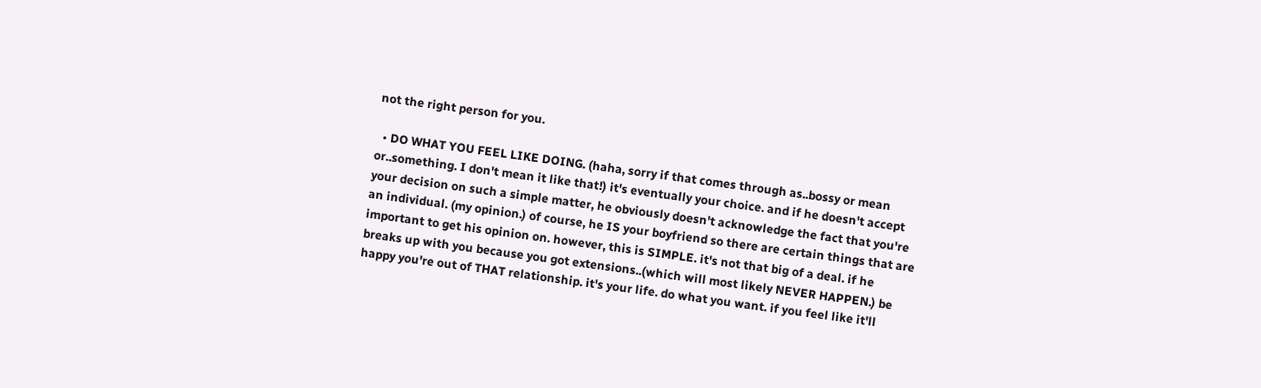not the right person for you.

  • DO WHAT YOU FEEL LIKE DOING. (haha, sorry if that comes through as..bossy or mean or..something. I don't mean it like that!) it's eventually your choice. and if he doesn't accept your decision on such a simple matter, he obviously doesn't acknowledge the fact that you're an individual. (my opinion.) of course, he IS your boyfriend so there are certain things that are important to get his opinion on. however, this is SIMPLE. it's not that big of a deal. if he breaks up with you because you got extensions..(which will most likely NEVER HAPPEN.) be happy you're out of THAT relationship. it's your life. do what you want. if you feel like it'll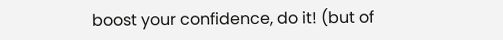boost your confidence, do it! (but of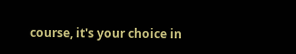course, it's your choice in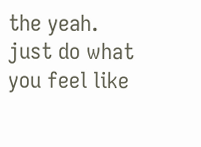the yeah. just do what you feel like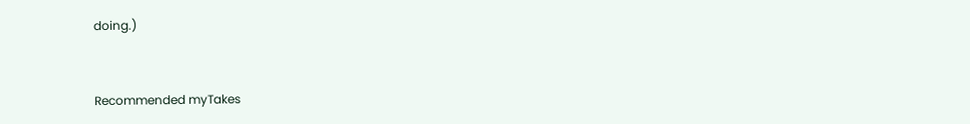doing.)


Recommended myTakes